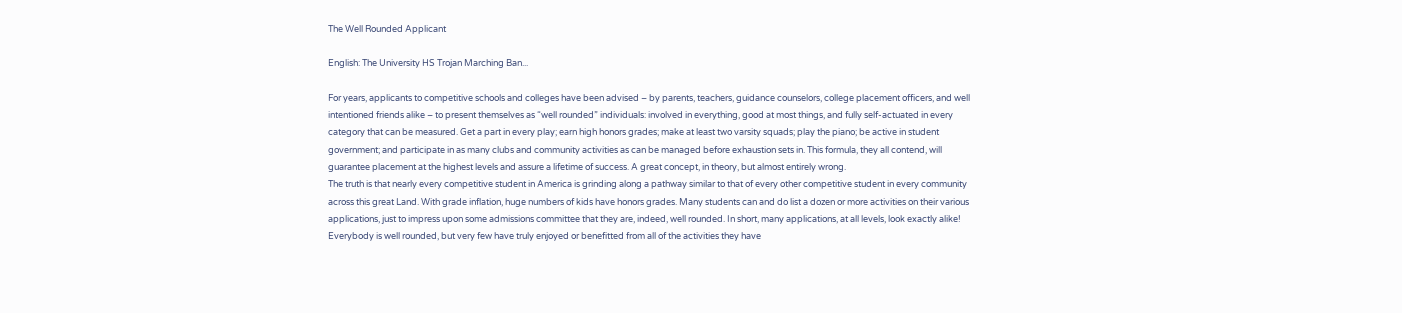The Well Rounded Applicant

English: The University HS Trojan Marching Ban...

For years, applicants to competitive schools and colleges have been advised – by parents, teachers, guidance counselors, college placement officers, and well intentioned friends alike – to present themselves as “well rounded” individuals: involved in everything, good at most things, and fully self-actuated in every category that can be measured. Get a part in every play; earn high honors grades; make at least two varsity squads; play the piano; be active in student government; and participate in as many clubs and community activities as can be managed before exhaustion sets in. This formula, they all contend, will guarantee placement at the highest levels and assure a lifetime of success. A great concept, in theory, but almost entirely wrong.
The truth is that nearly every competitive student in America is grinding along a pathway similar to that of every other competitive student in every community across this great Land. With grade inflation, huge numbers of kids have honors grades. Many students can and do list a dozen or more activities on their various applications, just to impress upon some admissions committee that they are, indeed, well rounded. In short, many applications, at all levels, look exactly alike! Everybody is well rounded, but very few have truly enjoyed or benefitted from all of the activities they have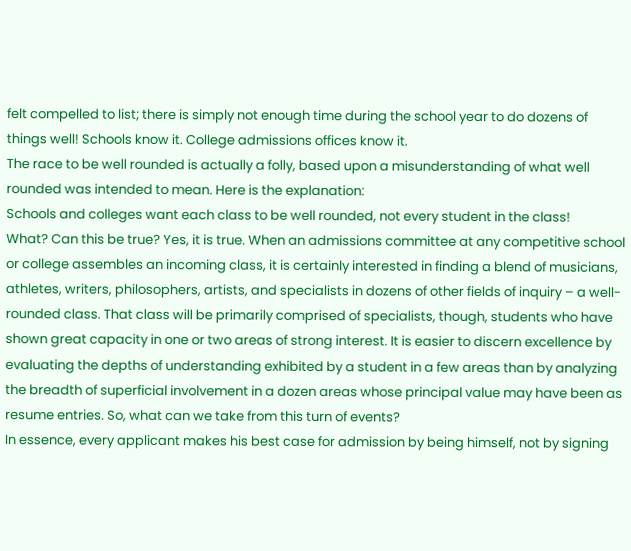felt compelled to list; there is simply not enough time during the school year to do dozens of things well! Schools know it. College admissions offices know it.
The race to be well rounded is actually a folly, based upon a misunderstanding of what well rounded was intended to mean. Here is the explanation:
Schools and colleges want each class to be well rounded, not every student in the class!
What? Can this be true? Yes, it is true. When an admissions committee at any competitive school or college assembles an incoming class, it is certainly interested in finding a blend of musicians, athletes, writers, philosophers, artists, and specialists in dozens of other fields of inquiry – a well-rounded class. That class will be primarily comprised of specialists, though, students who have shown great capacity in one or two areas of strong interest. It is easier to discern excellence by evaluating the depths of understanding exhibited by a student in a few areas than by analyzing the breadth of superficial involvement in a dozen areas whose principal value may have been as resume entries. So, what can we take from this turn of events?
In essence, every applicant makes his best case for admission by being himself, not by signing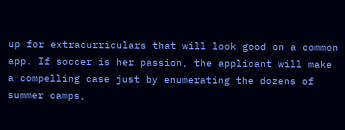up for extracurriculars that will look good on a common app. If soccer is her passion, the applicant will make a compelling case just by enumerating the dozens of summer camps,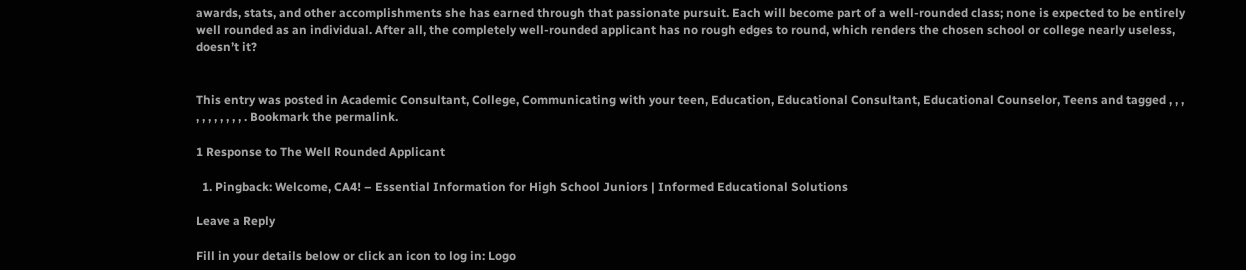awards, stats, and other accomplishments she has earned through that passionate pursuit. Each will become part of a well-rounded class; none is expected to be entirely well rounded as an individual. After all, the completely well-rounded applicant has no rough edges to round, which renders the chosen school or college nearly useless, doesn’t it?


This entry was posted in Academic Consultant, College, Communicating with your teen, Education, Educational Consultant, Educational Counselor, Teens and tagged , , , , , , , , , , , . Bookmark the permalink.

1 Response to The Well Rounded Applicant

  1. Pingback: Welcome, CA4! – Essential Information for High School Juniors | Informed Educational Solutions

Leave a Reply

Fill in your details below or click an icon to log in: Logo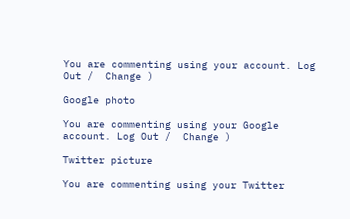You are commenting using your account. Log Out /  Change )

Google photo

You are commenting using your Google account. Log Out /  Change )

Twitter picture

You are commenting using your Twitter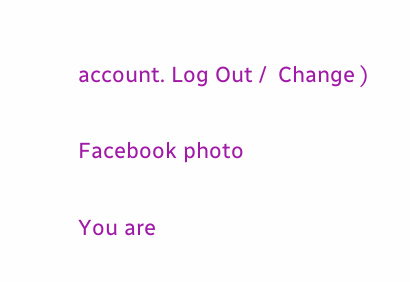account. Log Out /  Change )

Facebook photo

You are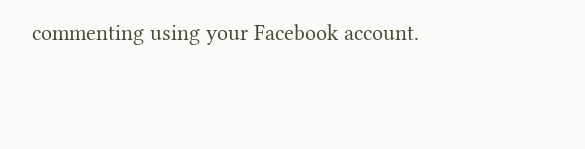commenting using your Facebook account.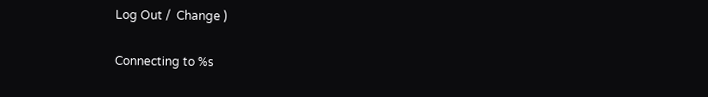Log Out /  Change )

Connecting to %s